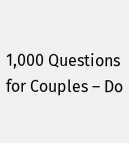1,000 Questions for Couples – Do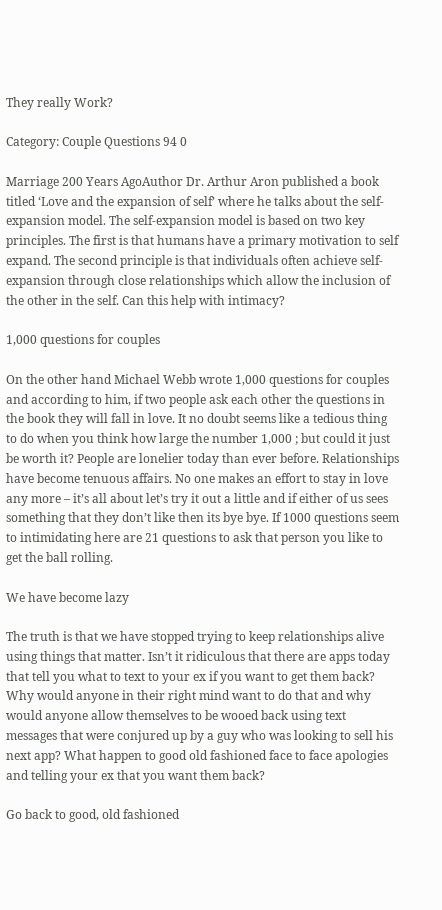They really Work?

Category: Couple Questions 94 0

Marriage 200 Years AgoAuthor Dr. Arthur Aron published a book titled ‘Love and the expansion of self’ where he talks about the self-expansion model. The self-expansion model is based on two key principles. The first is that humans have a primary motivation to self expand. The second principle is that individuals often achieve self-expansion through close relationships which allow the inclusion of the other in the self. Can this help with intimacy?

1,000 questions for couples

On the other hand Michael Webb wrote 1,000 questions for couples and according to him, if two people ask each other the questions in the book they will fall in love. It no doubt seems like a tedious thing to do when you think how large the number 1,000 ; but could it just be worth it? People are lonelier today than ever before. Relationships have become tenuous affairs. No one makes an effort to stay in love any more – it’s all about let’s try it out a little and if either of us sees something that they don’t like then its bye bye. If 1000 questions seem to intimidating here are 21 questions to ask that person you like to get the ball rolling.

We have become lazy

The truth is that we have stopped trying to keep relationships alive using things that matter. Isn’t it ridiculous that there are apps today that tell you what to text to your ex if you want to get them back? Why would anyone in their right mind want to do that and why would anyone allow themselves to be wooed back using text messages that were conjured up by a guy who was looking to sell his next app? What happen to good old fashioned face to face apologies and telling your ex that you want them back?

Go back to good, old fashioned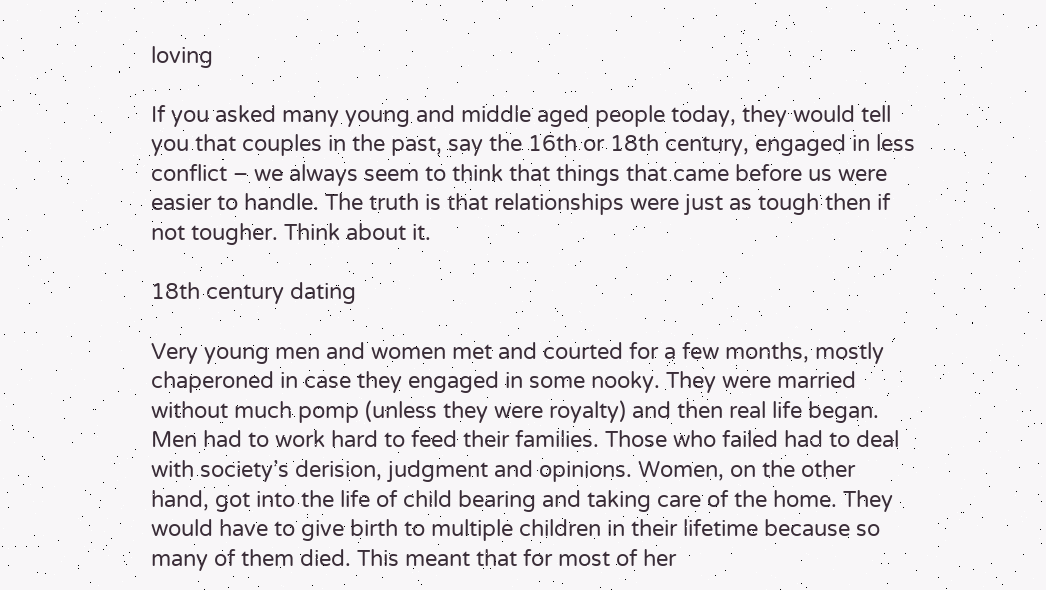loving

If you asked many young and middle aged people today, they would tell you that couples in the past, say the 16th or 18th century, engaged in less conflict – we always seem to think that things that came before us were easier to handle. The truth is that relationships were just as tough then if not tougher. Think about it.

18th century dating

Very young men and women met and courted for a few months, mostly chaperoned in case they engaged in some nooky. They were married without much pomp (unless they were royalty) and then real life began. Men had to work hard to feed their families. Those who failed had to deal with society’s derision, judgment and opinions. Women, on the other hand, got into the life of child bearing and taking care of the home. They would have to give birth to multiple children in their lifetime because so many of them died. This meant that for most of her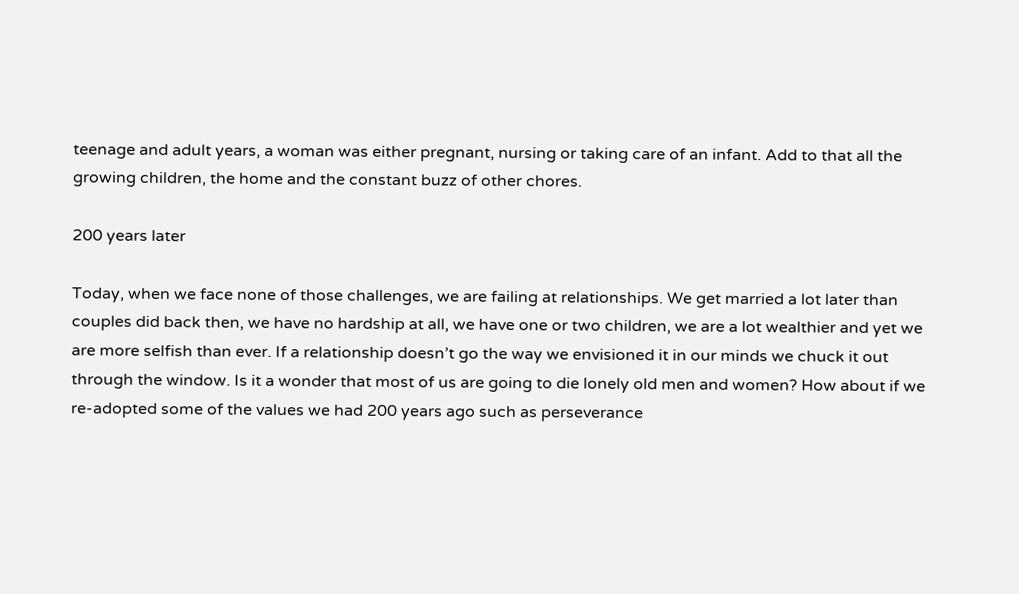teenage and adult years, a woman was either pregnant, nursing or taking care of an infant. Add to that all the growing children, the home and the constant buzz of other chores.

200 years later

Today, when we face none of those challenges, we are failing at relationships. We get married a lot later than couples did back then, we have no hardship at all, we have one or two children, we are a lot wealthier and yet we are more selfish than ever. If a relationship doesn’t go the way we envisioned it in our minds we chuck it out through the window. Is it a wonder that most of us are going to die lonely old men and women? How about if we re-adopted some of the values we had 200 years ago such as perseverance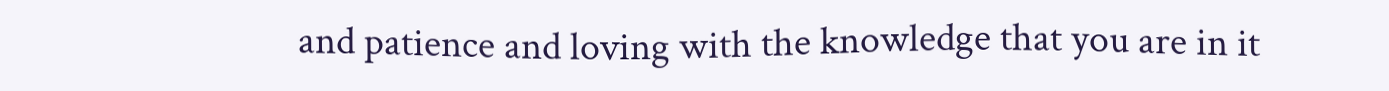and patience and loving with the knowledge that you are in it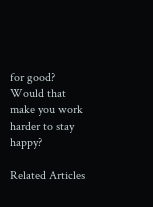for good? Would that make you work harder to stay happy?

Related Articles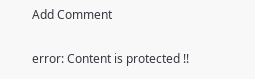Add Comment

error: Content is protected !!